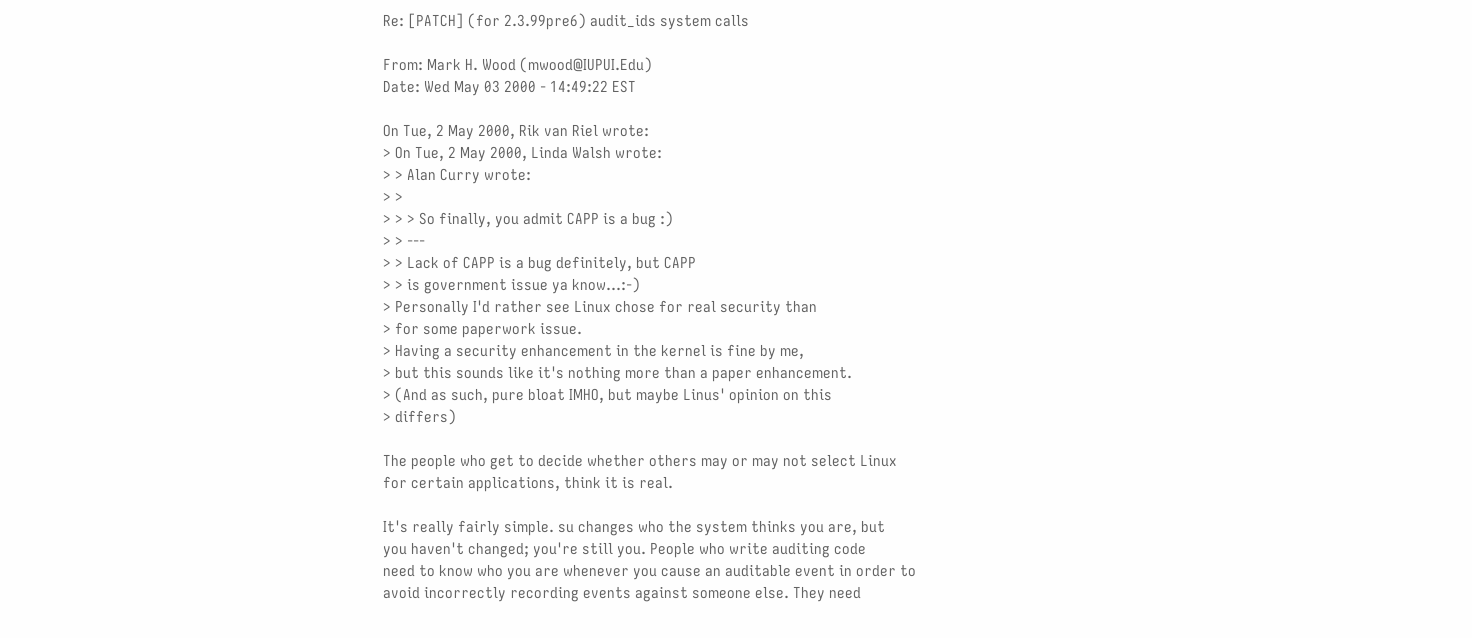Re: [PATCH] (for 2.3.99pre6) audit_ids system calls

From: Mark H. Wood (mwood@IUPUI.Edu)
Date: Wed May 03 2000 - 14:49:22 EST

On Tue, 2 May 2000, Rik van Riel wrote:
> On Tue, 2 May 2000, Linda Walsh wrote:
> > Alan Curry wrote:
> >
> > > So finally, you admit CAPP is a bug :)
> > ---
> > Lack of CAPP is a bug definitely, but CAPP
> > is government issue ya know...:-)
> Personally I'd rather see Linux chose for real security than
> for some paperwork issue.
> Having a security enhancement in the kernel is fine by me,
> but this sounds like it's nothing more than a paper enhancement.
> (And as such, pure bloat IMHO, but maybe Linus' opinion on this
> differs)

The people who get to decide whether others may or may not select Linux
for certain applications, think it is real.

It's really fairly simple. su changes who the system thinks you are, but
you haven't changed; you're still you. People who write auditing code
need to know who you are whenever you cause an auditable event in order to
avoid incorrectly recording events against someone else. They need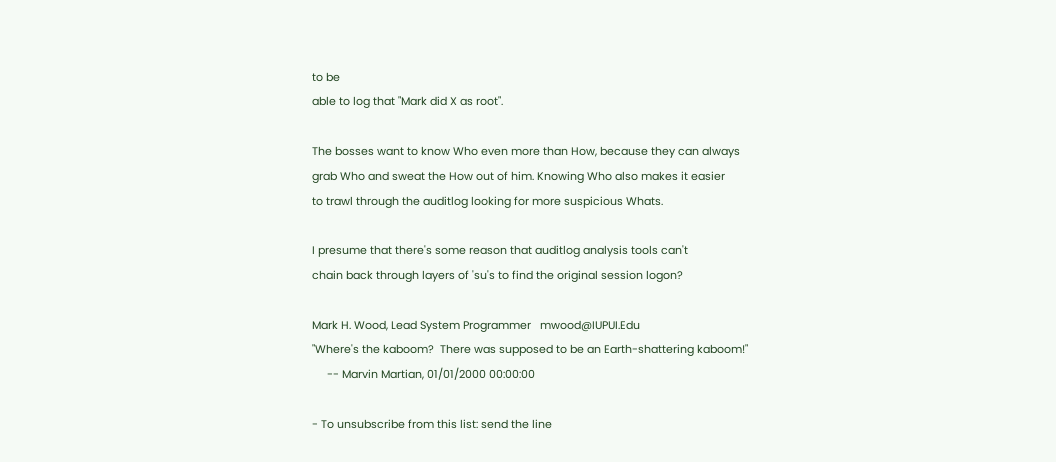to be
able to log that "Mark did X as root".

The bosses want to know Who even more than How, because they can always
grab Who and sweat the How out of him. Knowing Who also makes it easier
to trawl through the auditlog looking for more suspicious Whats.

I presume that there's some reason that auditlog analysis tools can't
chain back through layers of 'su's to find the original session logon?

Mark H. Wood, Lead System Programmer   mwood@IUPUI.Edu
"Where's the kaboom?  There was supposed to be an Earth-shattering kaboom!"
     -- Marvin Martian, 01/01/2000 00:00:00

- To unsubscribe from this list: send the line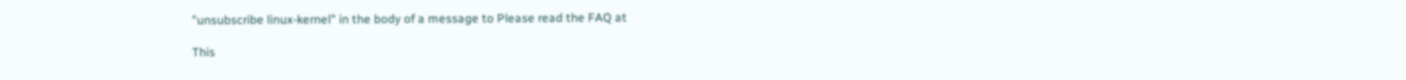"unsubscribe linux-kernel" in the body of a message to Please read the FAQ at

This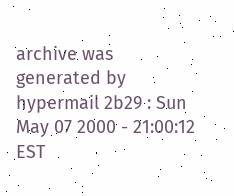archive was generated by hypermail 2b29 : Sun May 07 2000 - 21:00:12 EST